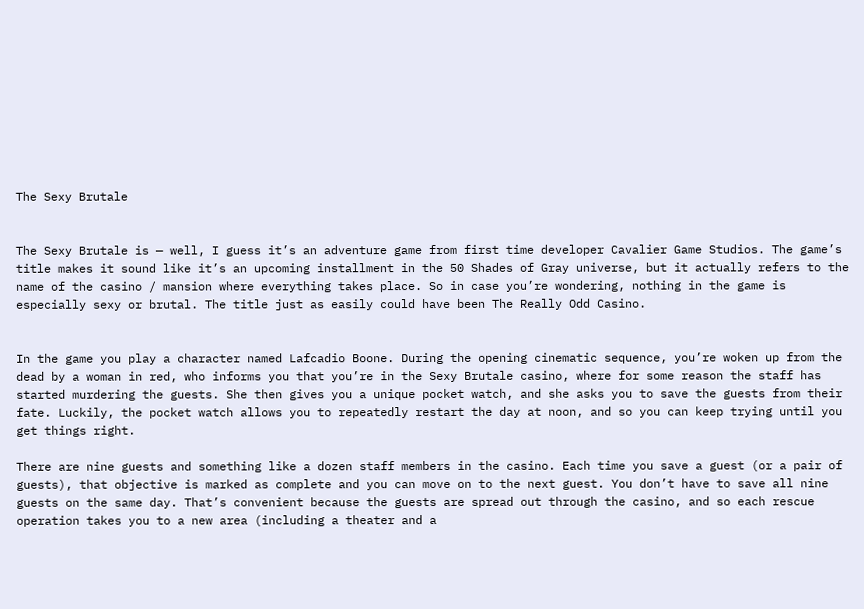The Sexy Brutale


The Sexy Brutale is — well, I guess it’s an adventure game from first time developer Cavalier Game Studios. The game’s title makes it sound like it’s an upcoming installment in the 50 Shades of Gray universe, but it actually refers to the name of the casino / mansion where everything takes place. So in case you’re wondering, nothing in the game is especially sexy or brutal. The title just as easily could have been The Really Odd Casino.


In the game you play a character named Lafcadio Boone. During the opening cinematic sequence, you’re woken up from the dead by a woman in red, who informs you that you’re in the Sexy Brutale casino, where for some reason the staff has started murdering the guests. She then gives you a unique pocket watch, and she asks you to save the guests from their fate. Luckily, the pocket watch allows you to repeatedly restart the day at noon, and so you can keep trying until you get things right.

There are nine guests and something like a dozen staff members in the casino. Each time you save a guest (or a pair of guests), that objective is marked as complete and you can move on to the next guest. You don’t have to save all nine guests on the same day. That’s convenient because the guests are spread out through the casino, and so each rescue operation takes you to a new area (including a theater and a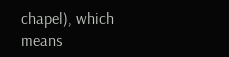chapel), which means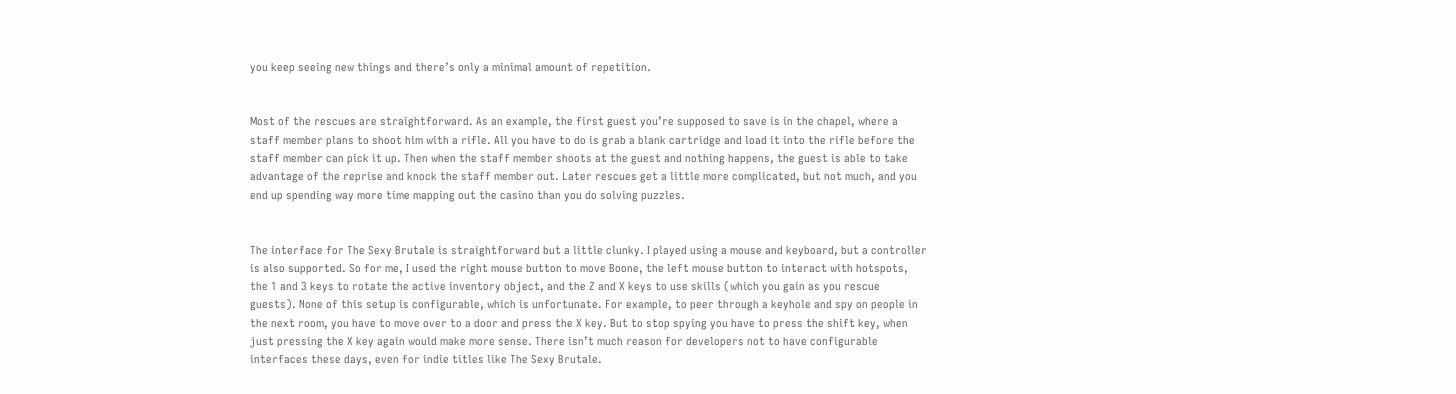you keep seeing new things and there’s only a minimal amount of repetition.


Most of the rescues are straightforward. As an example, the first guest you’re supposed to save is in the chapel, where a staff member plans to shoot him with a rifle. All you have to do is grab a blank cartridge and load it into the rifle before the staff member can pick it up. Then when the staff member shoots at the guest and nothing happens, the guest is able to take advantage of the reprise and knock the staff member out. Later rescues get a little more complicated, but not much, and you end up spending way more time mapping out the casino than you do solving puzzles.


The interface for The Sexy Brutale is straightforward but a little clunky. I played using a mouse and keyboard, but a controller is also supported. So for me, I used the right mouse button to move Boone, the left mouse button to interact with hotspots, the 1 and 3 keys to rotate the active inventory object, and the Z and X keys to use skills (which you gain as you rescue guests). None of this setup is configurable, which is unfortunate. For example, to peer through a keyhole and spy on people in the next room, you have to move over to a door and press the X key. But to stop spying you have to press the shift key, when just pressing the X key again would make more sense. There isn’t much reason for developers not to have configurable interfaces these days, even for indie titles like The Sexy Brutale.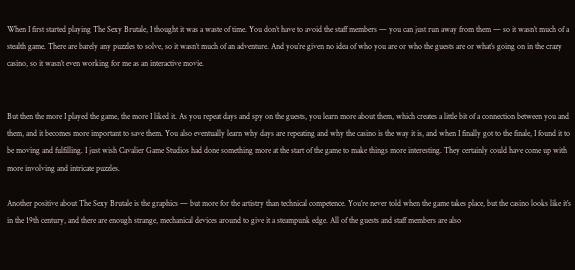When I first started playing The Sexy Brutale, I thought it was a waste of time. You don’t have to avoid the staff members — you can just run away from them — so it wasn’t much of a stealth game. There are barely any puzzles to solve, so it wasn’t much of an adventure. And you’re given no idea of who you are or who the guests are or what’s going on in the crazy casino, so it wasn’t even working for me as an interactive movie.


But then the more I played the game, the more I liked it. As you repeat days and spy on the guests, you learn more about them, which creates a little bit of a connection between you and them, and it becomes more important to save them. You also eventually learn why days are repeating and why the casino is the way it is, and when I finally got to the finale, I found it to be moving and fulfilling. I just wish Cavalier Game Studios had done something more at the start of the game to make things more interesting. They certainly could have come up with more involving and intricate puzzles.

Another positive about The Sexy Brutale is the graphics — but more for the artistry than technical competence. You’re never told when the game takes place, but the casino looks like it’s in the 19th century, and there are enough strange, mechanical devices around to give it a steampunk edge. All of the guests and staff members are also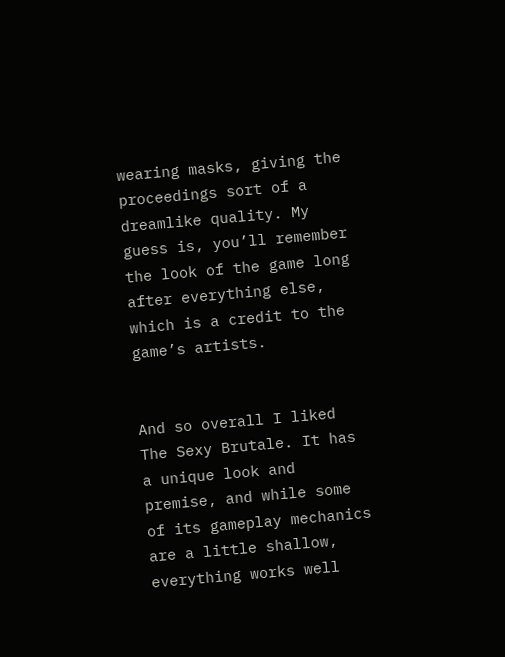wearing masks, giving the proceedings sort of a dreamlike quality. My guess is, you’ll remember the look of the game long after everything else, which is a credit to the game’s artists.


And so overall I liked The Sexy Brutale. It has a unique look and premise, and while some of its gameplay mechanics are a little shallow, everything works well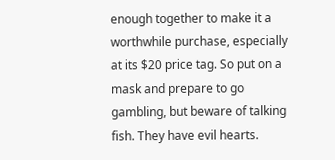enough together to make it a worthwhile purchase, especially at its $20 price tag. So put on a mask and prepare to go gambling, but beware of talking fish. They have evil hearts.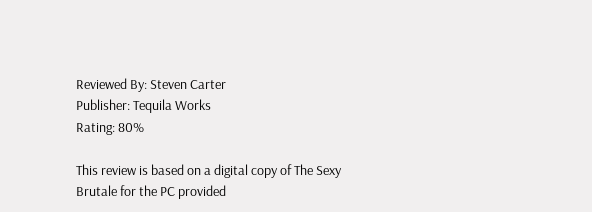Reviewed By: Steven Carter
Publisher: Tequila Works
Rating: 80%

This review is based on a digital copy of The Sexy Brutale for the PC provided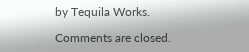by Tequila Works.

Comments are closed.